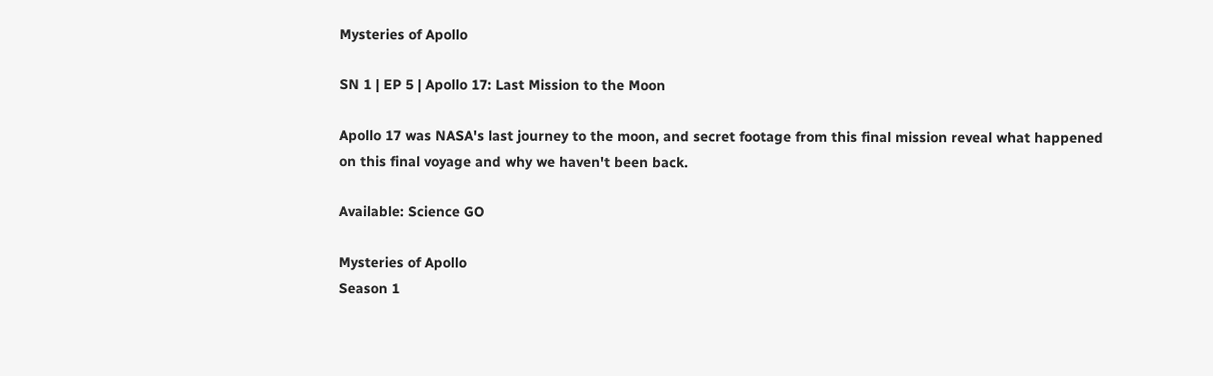Mysteries of Apollo

SN 1 | EP 5 | Apollo 17: Last Mission to the Moon

Apollo 17 was NASA's last journey to the moon, and secret footage from this final mission reveal what happened on this final voyage and why we haven't been back.

Available: Science GO

Mysteries of Apollo
Season 1